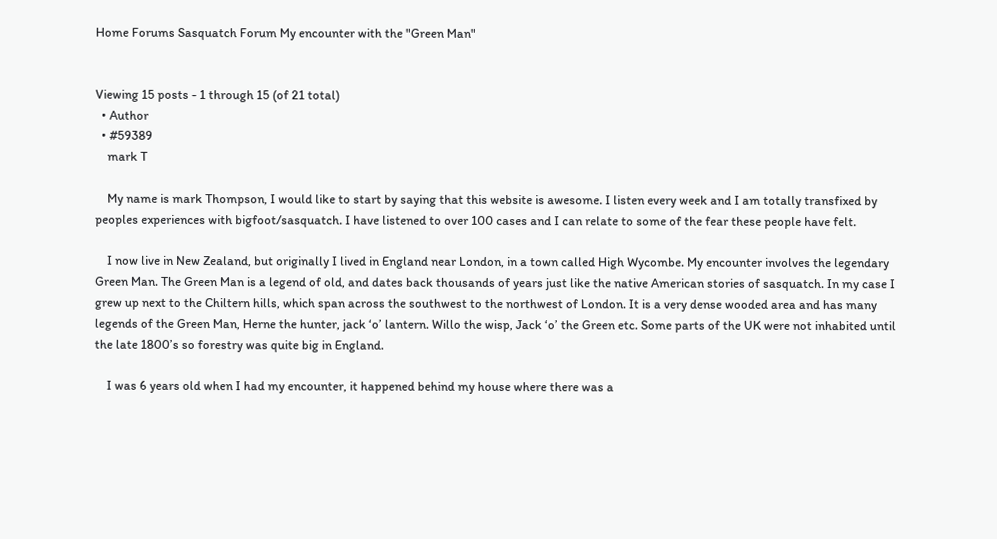Home Forums Sasquatch Forum My encounter with the "Green Man"


Viewing 15 posts - 1 through 15 (of 21 total)
  • Author
  • #59389
    mark T

    My name is mark Thompson, I would like to start by saying that this website is awesome. I listen every week and I am totally transfixed by peoples experiences with bigfoot/sasquatch. I have listened to over 100 cases and I can relate to some of the fear these people have felt.

    I now live in New Zealand, but originally I lived in England near London, in a town called High Wycombe. My encounter involves the legendary Green Man. The Green Man is a legend of old, and dates back thousands of years just like the native American stories of sasquatch. In my case I grew up next to the Chiltern hills, which span across the southwest to the northwest of London. It is a very dense wooded area and has many legends of the Green Man, Herne the hunter, jack ‘o’ lantern. Willo the wisp, Jack ‘o’ the Green etc. Some parts of the UK were not inhabited until the late 1800’s so forestry was quite big in England.

    I was 6 years old when I had my encounter, it happened behind my house where there was a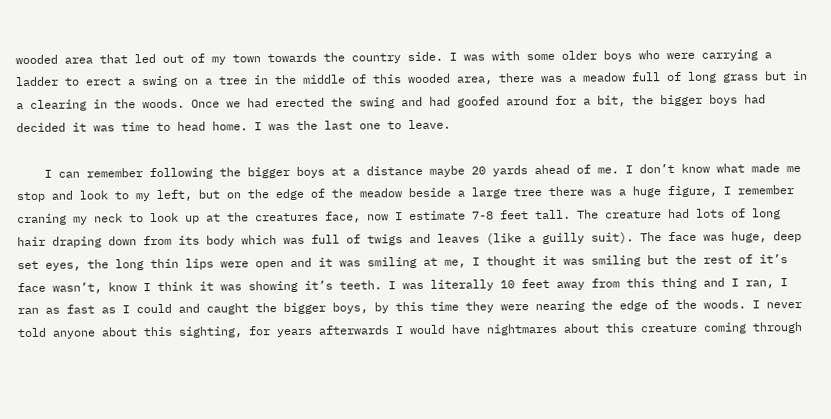wooded area that led out of my town towards the country side. I was with some older boys who were carrying a ladder to erect a swing on a tree in the middle of this wooded area, there was a meadow full of long grass but in a clearing in the woods. Once we had erected the swing and had goofed around for a bit, the bigger boys had decided it was time to head home. I was the last one to leave.

    I can remember following the bigger boys at a distance maybe 20 yards ahead of me. I don’t know what made me stop and look to my left, but on the edge of the meadow beside a large tree there was a huge figure, I remember craning my neck to look up at the creatures face, now I estimate 7-8 feet tall. The creature had lots of long hair draping down from its body which was full of twigs and leaves (like a guilly suit). The face was huge, deep set eyes, the long thin lips were open and it was smiling at me, I thought it was smiling but the rest of it’s face wasn’t, know I think it was showing it’s teeth. I was literally 10 feet away from this thing and I ran, I ran as fast as I could and caught the bigger boys, by this time they were nearing the edge of the woods. I never told anyone about this sighting, for years afterwards I would have nightmares about this creature coming through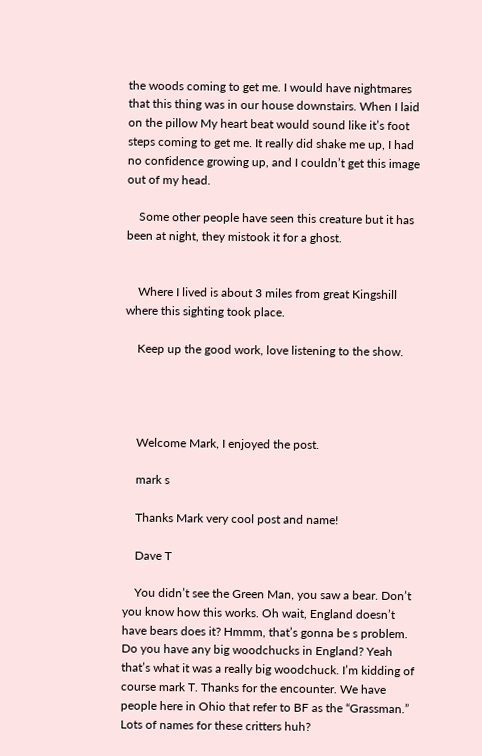the woods coming to get me. I would have nightmares that this thing was in our house downstairs. When I laid on the pillow My heart beat would sound like it’s foot steps coming to get me. It really did shake me up, I had no confidence growing up, and I couldn’t get this image out of my head.

    Some other people have seen this creature but it has been at night, they mistook it for a ghost.


    Where I lived is about 3 miles from great Kingshill where this sighting took place.

    Keep up the good work, love listening to the show.




    Welcome Mark, I enjoyed the post.

    mark s

    Thanks Mark very cool post and name!

    Dave T

    You didn’t see the Green Man, you saw a bear. Don’t you know how this works. Oh wait, England doesn’t have bears does it? Hmmm, that’s gonna be s problem. Do you have any big woodchucks in England? Yeah that’s what it was a really big woodchuck. I’m kidding of course mark T. Thanks for the encounter. We have people here in Ohio that refer to BF as the “Grassman.” Lots of names for these critters huh?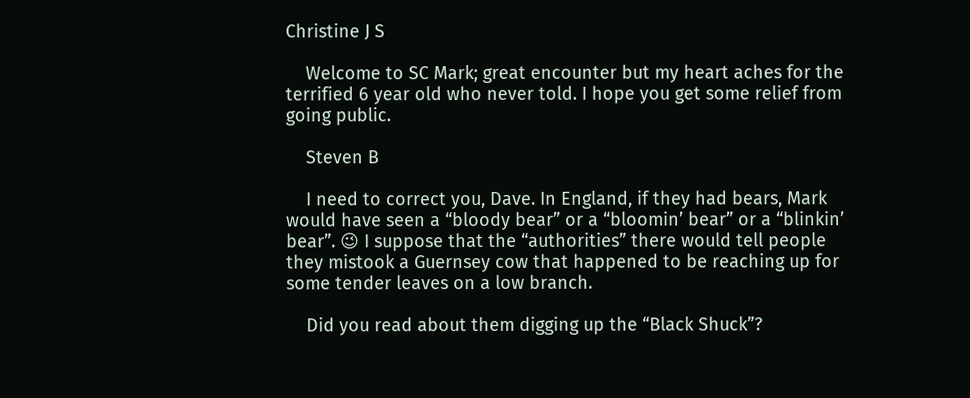Christine J S

    Welcome to SC Mark; great encounter but my heart aches for the terrified 6 year old who never told. I hope you get some relief from going public.

    Steven B

    I need to correct you, Dave. In England, if they had bears, Mark would have seen a “bloody bear” or a “bloomin’ bear” or a “blinkin’ bear”. 😉 I suppose that the “authorities” there would tell people they mistook a Guernsey cow that happened to be reaching up for some tender leaves on a low branch.

    Did you read about them digging up the “Black Shuck”?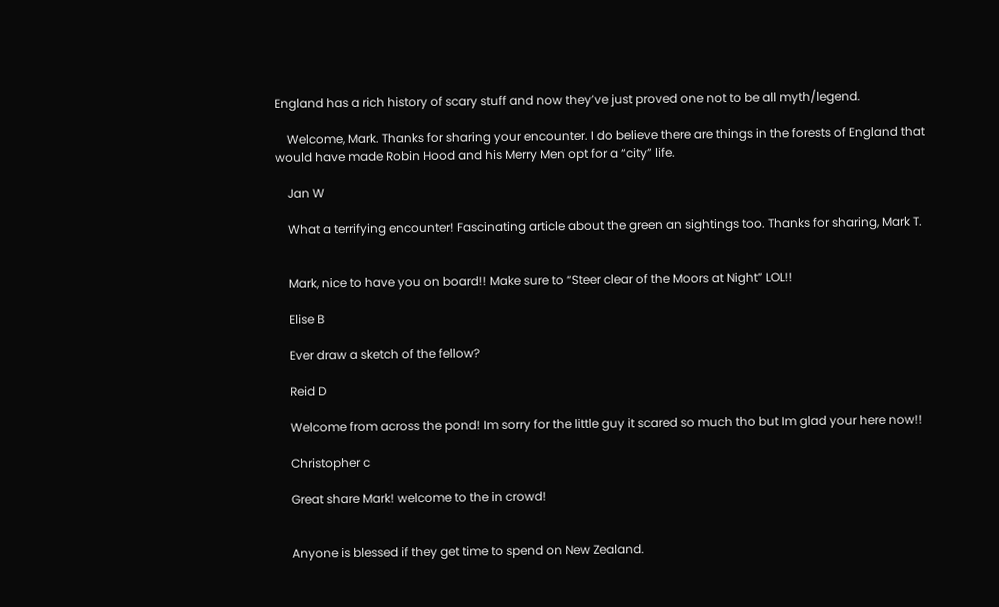England has a rich history of scary stuff and now they’ve just proved one not to be all myth/legend.

    Welcome, Mark. Thanks for sharing your encounter. I do believe there are things in the forests of England that would have made Robin Hood and his Merry Men opt for a “city” life.

    Jan W

    What a terrifying encounter! Fascinating article about the green an sightings too. Thanks for sharing, Mark T.


    Mark, nice to have you on board!! Make sure to “Steer clear of the Moors at Night” LOL!!

    Elise B

    Ever draw a sketch of the fellow?

    Reid D

    Welcome from across the pond! Im sorry for the little guy it scared so much tho but Im glad your here now!!

    Christopher c

    Great share Mark! welcome to the in crowd!


    Anyone is blessed if they get time to spend on New Zealand.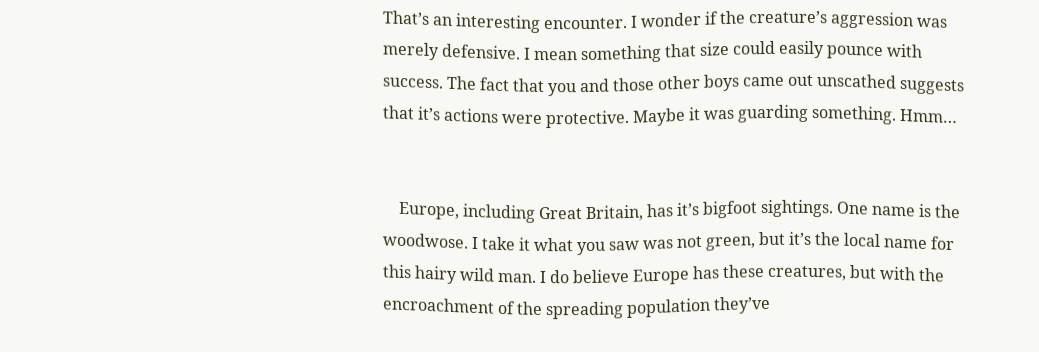That’s an interesting encounter. I wonder if the creature’s aggression was merely defensive. I mean something that size could easily pounce with success. The fact that you and those other boys came out unscathed suggests that it’s actions were protective. Maybe it was guarding something. Hmm…


    Europe, including Great Britain, has it’s bigfoot sightings. One name is the woodwose. I take it what you saw was not green, but it’s the local name for this hairy wild man. I do believe Europe has these creatures, but with the encroachment of the spreading population they’ve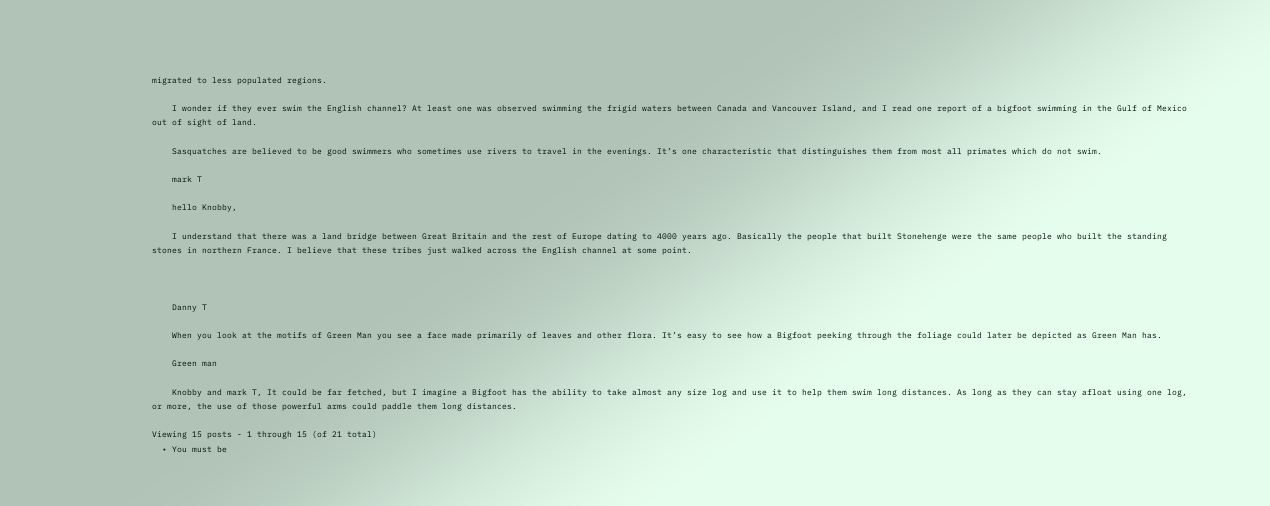migrated to less populated regions.

    I wonder if they ever swim the English channel? At least one was observed swimming the frigid waters between Canada and Vancouver Island, and I read one report of a bigfoot swimming in the Gulf of Mexico out of sight of land.

    Sasquatches are believed to be good swimmers who sometimes use rivers to travel in the evenings. It’s one characteristic that distinguishes them from most all primates which do not swim.

    mark T

    hello Knobby,

    I understand that there was a land bridge between Great Britain and the rest of Europe dating to 4000 years ago. Basically the people that built Stonehenge were the same people who built the standing stones in northern France. I believe that these tribes just walked across the English channel at some point.



    Danny T

    When you look at the motifs of Green Man you see a face made primarily of leaves and other flora. It’s easy to see how a Bigfoot peeking through the foliage could later be depicted as Green Man has.

    Green man

    Knobby and mark T, It could be far fetched, but I imagine a Bigfoot has the ability to take almost any size log and use it to help them swim long distances. As long as they can stay afloat using one log, or more, the use of those powerful arms could paddle them long distances.

Viewing 15 posts - 1 through 15 (of 21 total)
  • You must be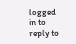logged in to reply to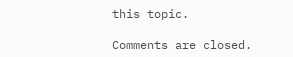this topic.

Comments are closed.